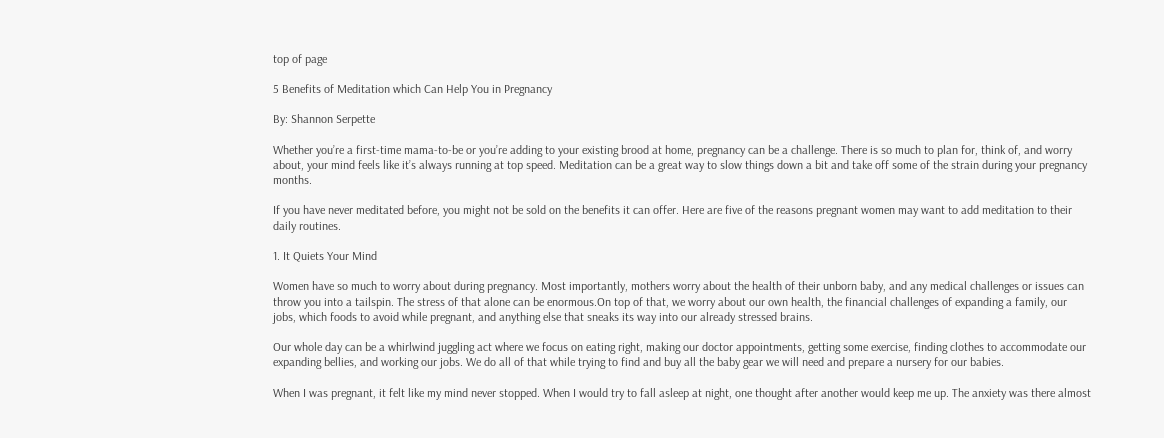top of page

5 Benefits of Meditation which Can Help You in Pregnancy

By: Shannon Serpette

Whether you’re a first-time mama-to-be or you’re adding to your existing brood at home, pregnancy can be a challenge. There is so much to plan for, think of, and worry about, your mind feels like it’s always running at top speed. Meditation can be a great way to slow things down a bit and take off some of the strain during your pregnancy months.

If you have never meditated before, you might not be sold on the benefits it can offer. Here are five of the reasons pregnant women may want to add meditation to their daily routines.

1. It Quiets Your Mind

Women have so much to worry about during pregnancy. Most importantly, mothers worry about the health of their unborn baby, and any medical challenges or issues can throw you into a tailspin. The stress of that alone can be enormous.On top of that, we worry about our own health, the financial challenges of expanding a family, our jobs, which foods to avoid while pregnant, and anything else that sneaks its way into our already stressed brains.

Our whole day can be a whirlwind juggling act where we focus on eating right, making our doctor appointments, getting some exercise, finding clothes to accommodate our expanding bellies, and working our jobs. We do all of that while trying to find and buy all the baby gear we will need and prepare a nursery for our babies.

When I was pregnant, it felt like my mind never stopped. When I would try to fall asleep at night, one thought after another would keep me up. The anxiety was there almost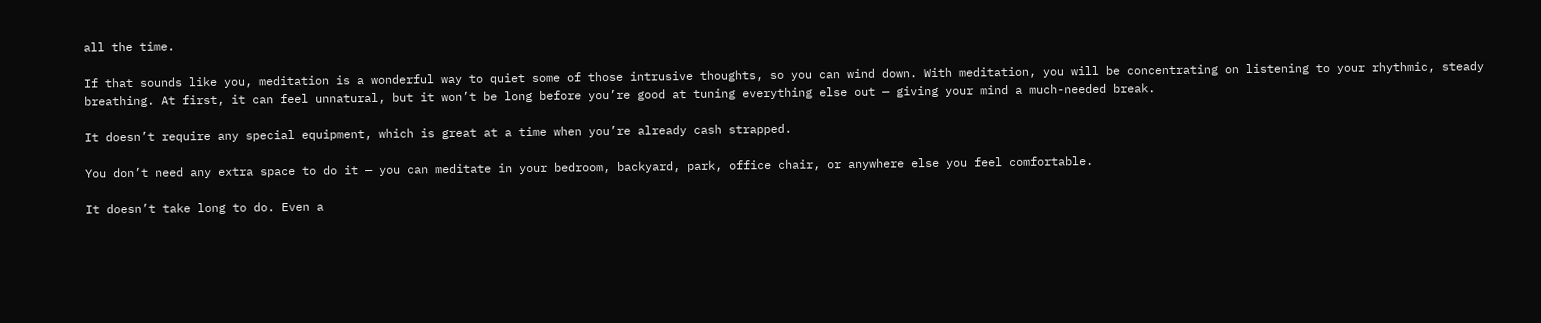all the time.

If that sounds like you, meditation is a wonderful way to quiet some of those intrusive thoughts, so you can wind down. With meditation, you will be concentrating on listening to your rhythmic, steady breathing. At first, it can feel unnatural, but it won’t be long before you’re good at tuning everything else out — giving your mind a much-needed break.

It doesn’t require any special equipment, which is great at a time when you’re already cash strapped.

You don’t need any extra space to do it — you can meditate in your bedroom, backyard, park, office chair, or anywhere else you feel comfortable.

It doesn’t take long to do. Even a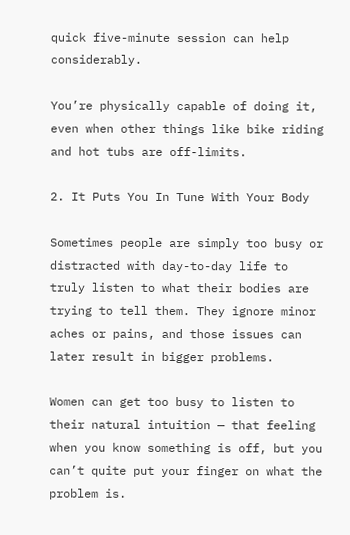quick five-minute session can help considerably.

You’re physically capable of doing it, even when other things like bike riding and hot tubs are off-limits.

2. It Puts You In Tune With Your Body

Sometimes people are simply too busy or distracted with day-to-day life to truly listen to what their bodies are trying to tell them. They ignore minor aches or pains, and those issues can later result in bigger problems.

Women can get too busy to listen to their natural intuition — that feeling when you know something is off, but you can’t quite put your finger on what the problem is.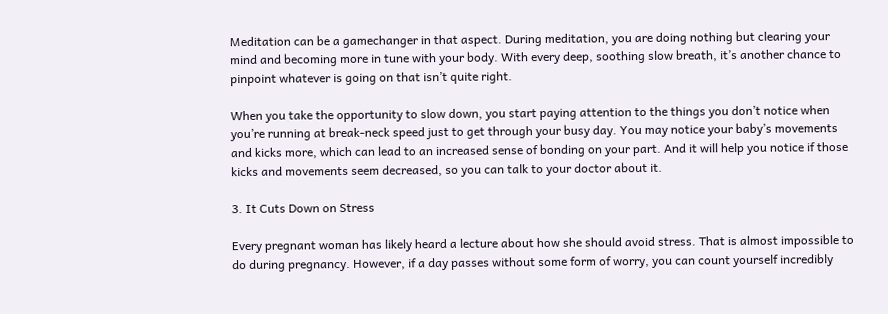Meditation can be a gamechanger in that aspect. During meditation, you are doing nothing but clearing your mind and becoming more in tune with your body. With every deep, soothing slow breath, it’s another chance to pinpoint whatever is going on that isn’t quite right.

When you take the opportunity to slow down, you start paying attention to the things you don’t notice when you’re running at break-neck speed just to get through your busy day. You may notice your baby’s movements and kicks more, which can lead to an increased sense of bonding on your part. And it will help you notice if those kicks and movements seem decreased, so you can talk to your doctor about it.

3. It Cuts Down on Stress

Every pregnant woman has likely heard a lecture about how she should avoid stress. That is almost impossible to do during pregnancy. However, if a day passes without some form of worry, you can count yourself incredibly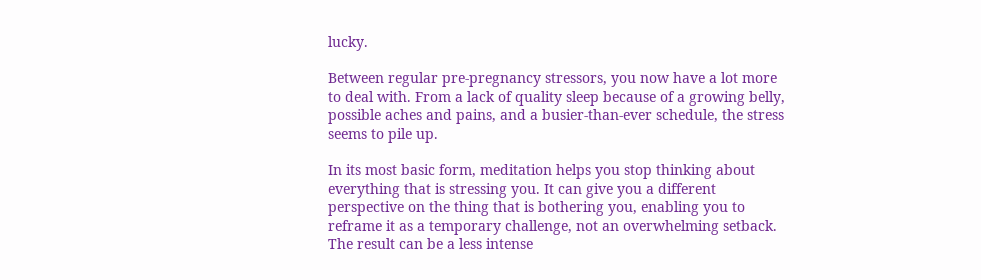lucky.

Between regular pre-pregnancy stressors, you now have a lot more to deal with. From a lack of quality sleep because of a growing belly, possible aches and pains, and a busier-than-ever schedule, the stress seems to pile up.

In its most basic form, meditation helps you stop thinking about everything that is stressing you. It can give you a different perspective on the thing that is bothering you, enabling you to reframe it as a temporary challenge, not an overwhelming setback. The result can be a less intense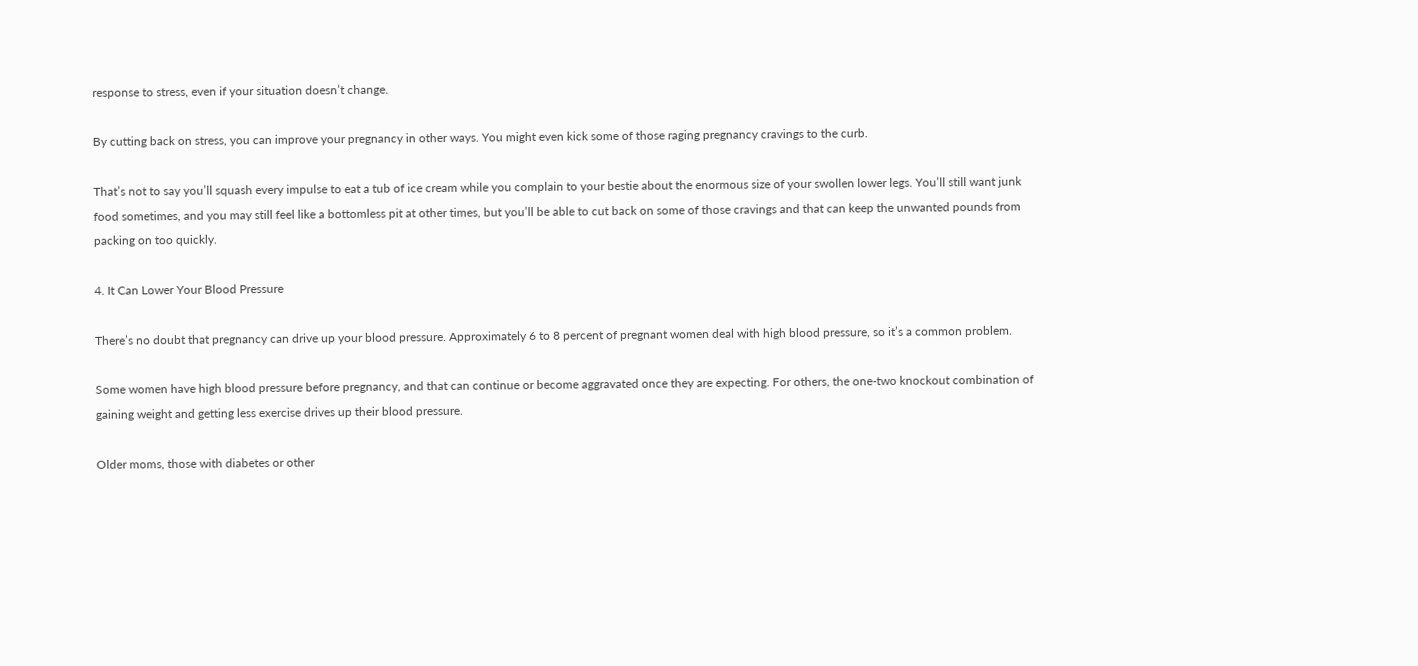response to stress, even if your situation doesn’t change.

By cutting back on stress, you can improve your pregnancy in other ways. You might even kick some of those raging pregnancy cravings to the curb.

That’s not to say you’ll squash every impulse to eat a tub of ice cream while you complain to your bestie about the enormous size of your swollen lower legs. You’ll still want junk food sometimes, and you may still feel like a bottomless pit at other times, but you’ll be able to cut back on some of those cravings and that can keep the unwanted pounds from packing on too quickly.

4. It Can Lower Your Blood Pressure

There’s no doubt that pregnancy can drive up your blood pressure. Approximately 6 to 8 percent of pregnant women deal with high blood pressure, so it’s a common problem.

Some women have high blood pressure before pregnancy, and that can continue or become aggravated once they are expecting. For others, the one-two knockout combination of gaining weight and getting less exercise drives up their blood pressure.

Older moms, those with diabetes or other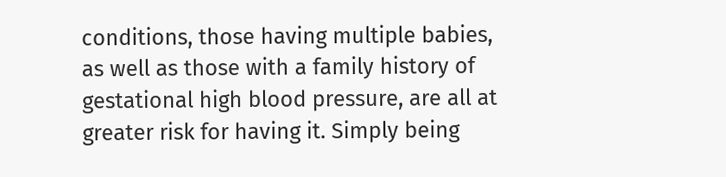conditions, those having multiple babies, as well as those with a family history of gestational high blood pressure, are all at greater risk for having it. Simply being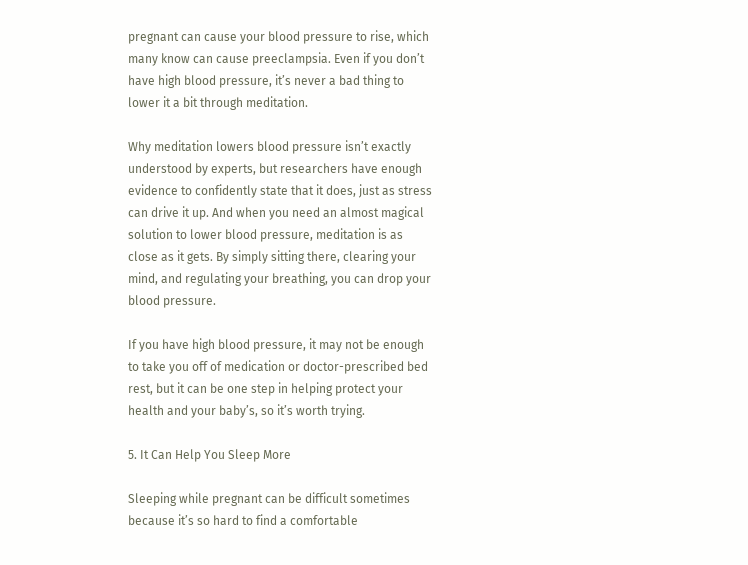pregnant can cause your blood pressure to rise, which many know can cause preeclampsia. Even if you don’t have high blood pressure, it’s never a bad thing to lower it a bit through meditation.

Why meditation lowers blood pressure isn’t exactly understood by experts, but researchers have enough evidence to confidently state that it does, just as stress can drive it up. And when you need an almost magical solution to lower blood pressure, meditation is as close as it gets. By simply sitting there, clearing your mind, and regulating your breathing, you can drop your blood pressure.

If you have high blood pressure, it may not be enough to take you off of medication or doctor-prescribed bed rest, but it can be one step in helping protect your health and your baby’s, so it’s worth trying.

5. It Can Help You Sleep More

Sleeping while pregnant can be difficult sometimes because it’s so hard to find a comfortable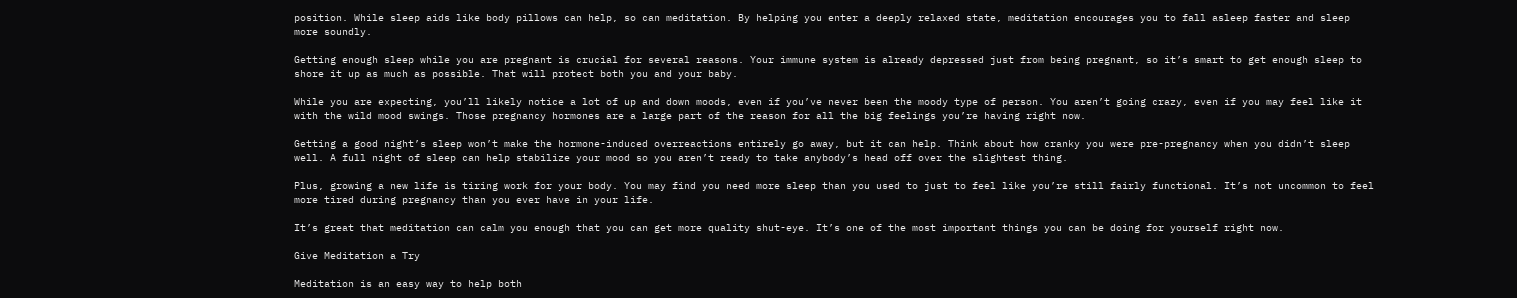position. While sleep aids like body pillows can help, so can meditation. By helping you enter a deeply relaxed state, meditation encourages you to fall asleep faster and sleep more soundly.

Getting enough sleep while you are pregnant is crucial for several reasons. Your immune system is already depressed just from being pregnant, so it’s smart to get enough sleep to shore it up as much as possible. That will protect both you and your baby.

While you are expecting, you’ll likely notice a lot of up and down moods, even if you’ve never been the moody type of person. You aren’t going crazy, even if you may feel like it with the wild mood swings. Those pregnancy hormones are a large part of the reason for all the big feelings you’re having right now.

Getting a good night’s sleep won’t make the hormone-induced overreactions entirely go away, but it can help. Think about how cranky you were pre-pregnancy when you didn’t sleep well. A full night of sleep can help stabilize your mood so you aren’t ready to take anybody’s head off over the slightest thing.

Plus, growing a new life is tiring work for your body. You may find you need more sleep than you used to just to feel like you’re still fairly functional. It’s not uncommon to feel more tired during pregnancy than you ever have in your life.

It’s great that meditation can calm you enough that you can get more quality shut-eye. It’s one of the most important things you can be doing for yourself right now.

Give Meditation a Try

Meditation is an easy way to help both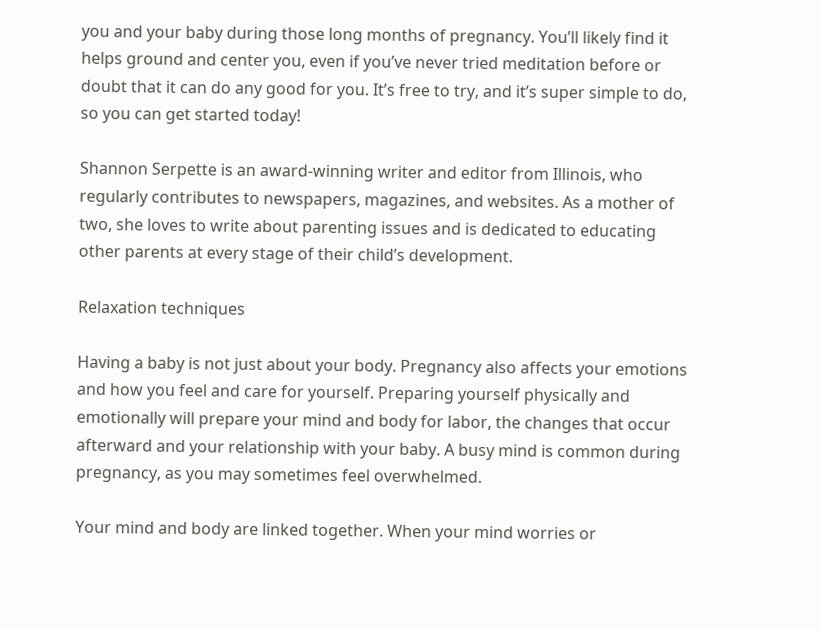you and your baby during those long months of pregnancy. You’ll likely find it helps ground and center you, even if you’ve never tried meditation before or doubt that it can do any good for you. It’s free to try, and it’s super simple to do, so you can get started today!

Shannon Serpette is an award-winning writer and editor from Illinois, who regularly contributes to newspapers, magazines, and websites. As a mother of two, she loves to write about parenting issues and is dedicated to educating other parents at every stage of their child’s development.

Relaxation techniques

Having a baby is not just about your body. Pregnancy also affects your emotions and how you feel and care for yourself. Preparing yourself physically and emotionally will prepare your mind and body for labor, the changes that occur afterward and your relationship with your baby. A busy mind is common during pregnancy, as you may sometimes feel overwhelmed.

Your mind and body are linked together. When your mind worries or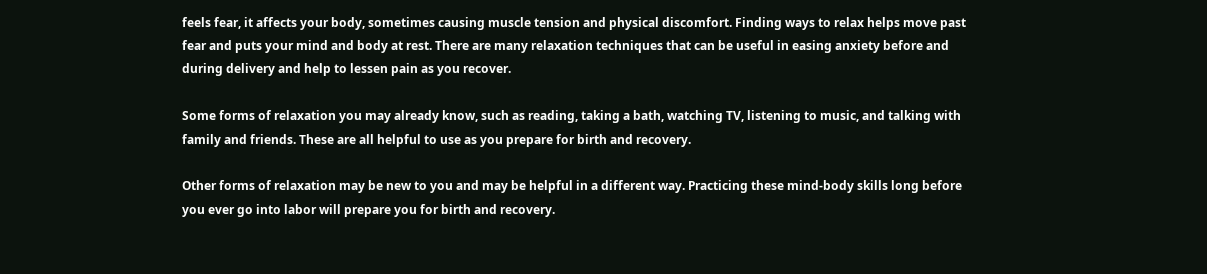feels fear, it affects your body, sometimes causing muscle tension and physical discomfort. Finding ways to relax helps move past fear and puts your mind and body at rest. There are many relaxation techniques that can be useful in easing anxiety before and during delivery and help to lessen pain as you recover.

Some forms of relaxation you may already know, such as reading, taking a bath, watching TV, listening to music, and talking with family and friends. These are all helpful to use as you prepare for birth and recovery.

Other forms of relaxation may be new to you and may be helpful in a different way. Practicing these mind-body skills long before you ever go into labor will prepare you for birth and recovery.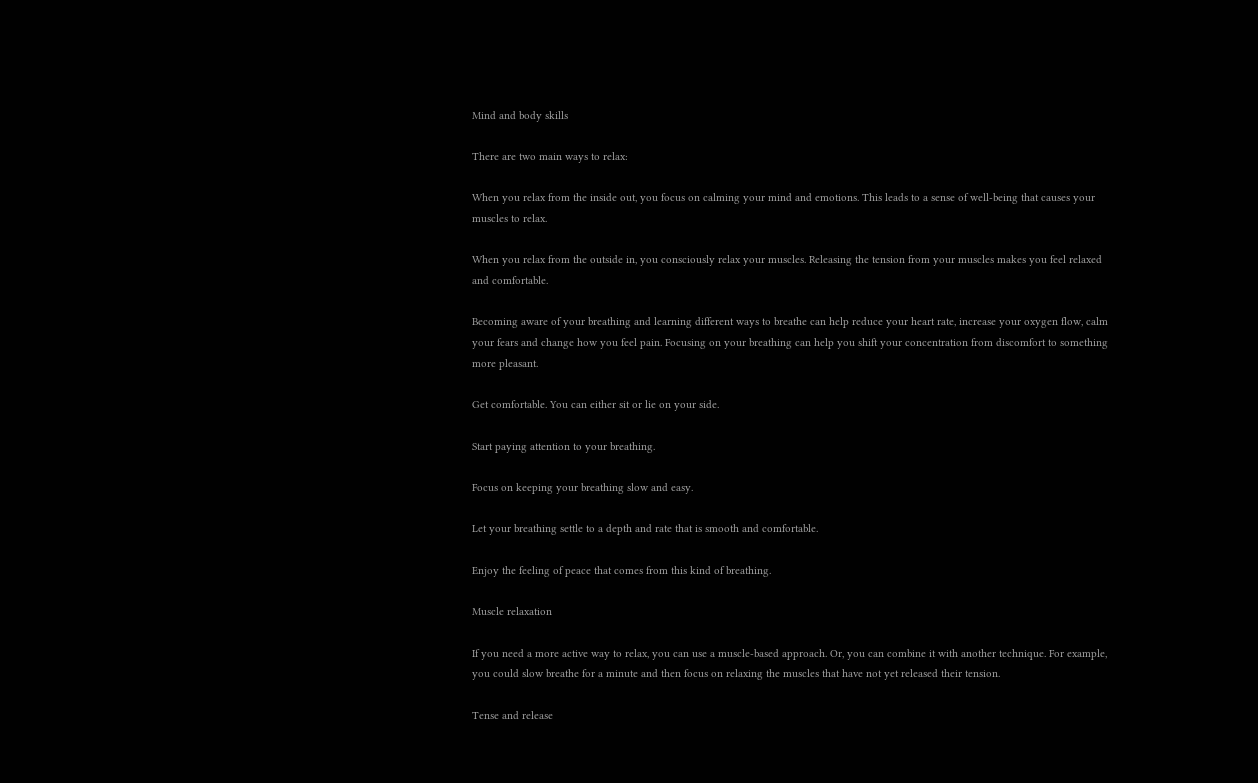Mind and body skills

There are two main ways to relax:

When you relax from the inside out, you focus on calming your mind and emotions. This leads to a sense of well-being that causes your muscles to relax.

When you relax from the outside in, you consciously relax your muscles. Releasing the tension from your muscles makes you feel relaxed and comfortable.

Becoming aware of your breathing and learning different ways to breathe can help reduce your heart rate, increase your oxygen flow, calm your fears and change how you feel pain. Focusing on your breathing can help you shift your concentration from discomfort to something more pleasant.

Get comfortable. You can either sit or lie on your side.

Start paying attention to your breathing.

Focus on keeping your breathing slow and easy.

Let your breathing settle to a depth and rate that is smooth and comfortable.

Enjoy the feeling of peace that comes from this kind of breathing.

Muscle relaxation

If you need a more active way to relax, you can use a muscle-based approach. Or, you can combine it with another technique. For example, you could slow breathe for a minute and then focus on relaxing the muscles that have not yet released their tension.

Tense and release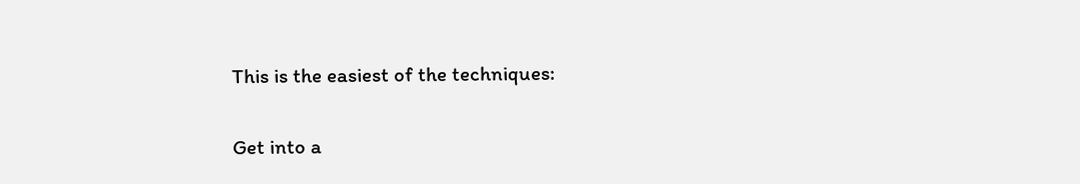This is the easiest of the techniques:

Get into a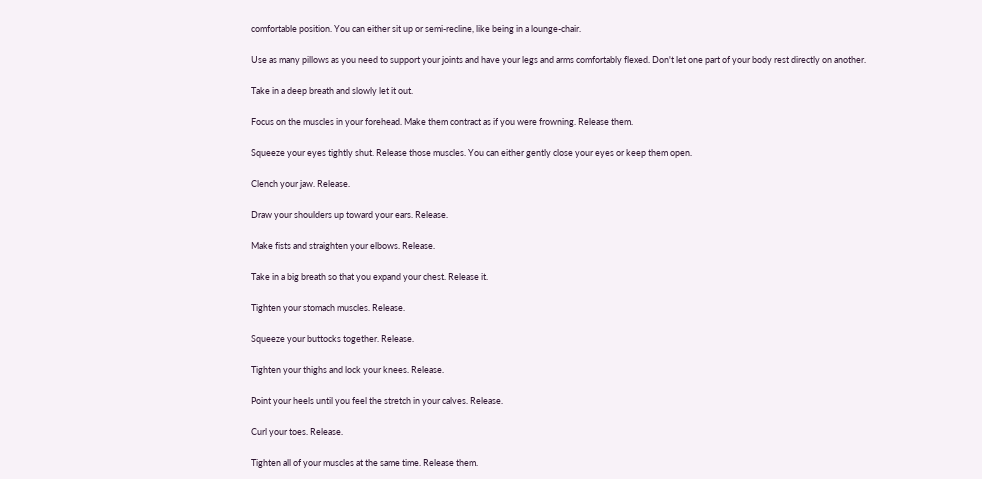comfortable position. You can either sit up or semi-recline, like being in a lounge-chair.

Use as many pillows as you need to support your joints and have your legs and arms comfortably flexed. Don't let one part of your body rest directly on another.

Take in a deep breath and slowly let it out.

Focus on the muscles in your forehead. Make them contract as if you were frowning. Release them.

Squeeze your eyes tightly shut. Release those muscles. You can either gently close your eyes or keep them open.

Clench your jaw. Release.

Draw your shoulders up toward your ears. Release.

Make fists and straighten your elbows. Release.

Take in a big breath so that you expand your chest. Release it.

Tighten your stomach muscles. Release.

Squeeze your buttocks together. Release.

Tighten your thighs and lock your knees. Release.

Point your heels until you feel the stretch in your calves. Release.

Curl your toes. Release.

Tighten all of your muscles at the same time. Release them.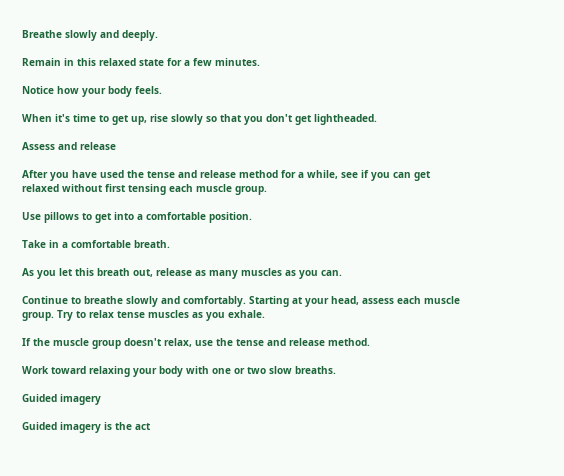Breathe slowly and deeply.

Remain in this relaxed state for a few minutes.

Notice how your body feels.

When it's time to get up, rise slowly so that you don't get lightheaded.

Assess and release

After you have used the tense and release method for a while, see if you can get relaxed without first tensing each muscle group.

Use pillows to get into a comfortable position.

Take in a comfortable breath.

As you let this breath out, release as many muscles as you can.

Continue to breathe slowly and comfortably. Starting at your head, assess each muscle group. Try to relax tense muscles as you exhale.

If the muscle group doesn't relax, use the tense and release method.

Work toward relaxing your body with one or two slow breaths.

Guided imagery

Guided imagery is the act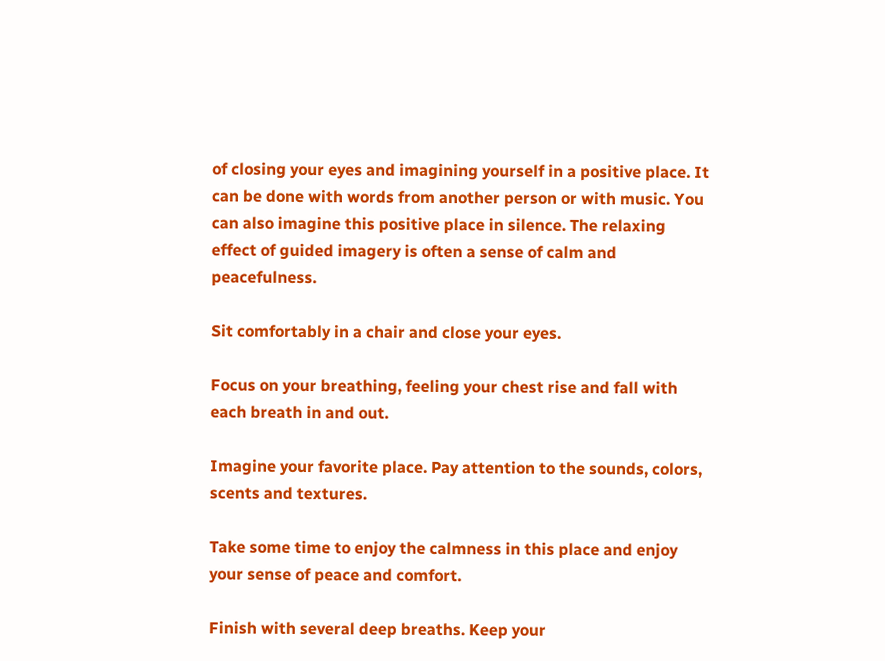of closing your eyes and imagining yourself in a positive place. It can be done with words from another person or with music. You can also imagine this positive place in silence. The relaxing effect of guided imagery is often a sense of calm and peacefulness.

Sit comfortably in a chair and close your eyes.

Focus on your breathing, feeling your chest rise and fall with each breath in and out.

Imagine your favorite place. Pay attention to the sounds, colors, scents and textures.

Take some time to enjoy the calmness in this place and enjoy your sense of peace and comfort.

Finish with several deep breaths. Keep your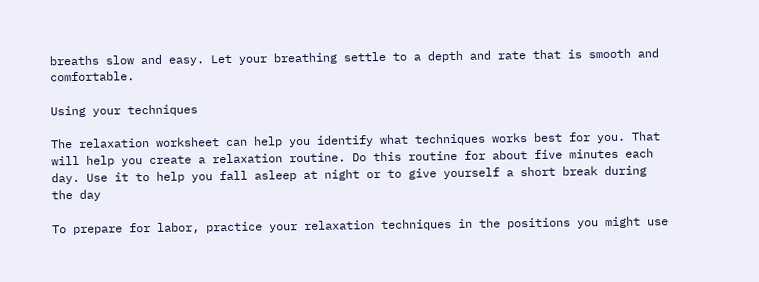breaths slow and easy. Let your breathing settle to a depth and rate that is smooth and comfortable.

Using your techniques

The relaxation worksheet can help you identify what techniques works best for you. That will help you create a relaxation routine. Do this routine for about five minutes each day. Use it to help you fall asleep at night or to give yourself a short break during the day

To prepare for labor, practice your relaxation techniques in the positions you might use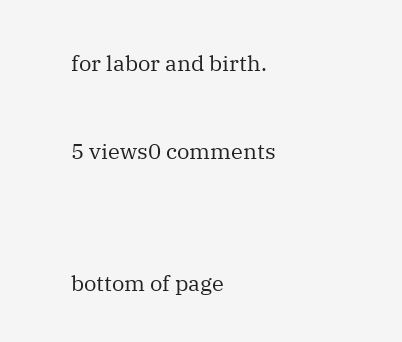for labor and birth.

5 views0 comments


bottom of page